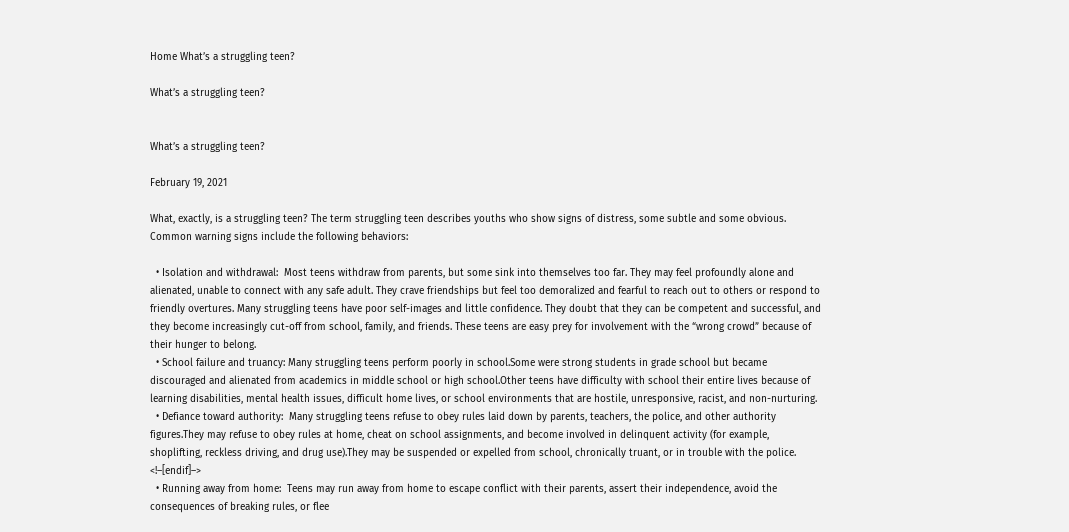Home What’s a struggling teen?

What’s a struggling teen?


What’s a struggling teen?

February 19, 2021

What, exactly, is a struggling teen? The term struggling teen describes youths who show signs of distress, some subtle and some obvious. Common warning signs include the following behaviors:

  • Isolation and withdrawal:  Most teens withdraw from parents, but some sink into themselves too far. They may feel profoundly alone and alienated, unable to connect with any safe adult. They crave friendships but feel too demoralized and fearful to reach out to others or respond to friendly overtures. Many struggling teens have poor self-images and little confidence. They doubt that they can be competent and successful, and they become increasingly cut-off from school, family, and friends. These teens are easy prey for involvement with the “wrong crowd” because of their hunger to belong.
  • School failure and truancy: Many struggling teens perform poorly in school.Some were strong students in grade school but became discouraged and alienated from academics in middle school or high school.Other teens have difficulty with school their entire lives because of learning disabilities, mental health issues, difficult home lives, or school environments that are hostile, unresponsive, racist, and non-nurturing.
  • Defiance toward authority:  Many struggling teens refuse to obey rules laid down by parents, teachers, the police, and other authority figures.They may refuse to obey rules at home, cheat on school assignments, and become involved in delinquent activity (for example, shoplifting, reckless driving, and drug use).They may be suspended or expelled from school, chronically truant, or in trouble with the police.  <!–[endif]–>
  • Running away from home:  Teens may run away from home to escape conflict with their parents, assert their independence, avoid the consequences of breaking rules, or flee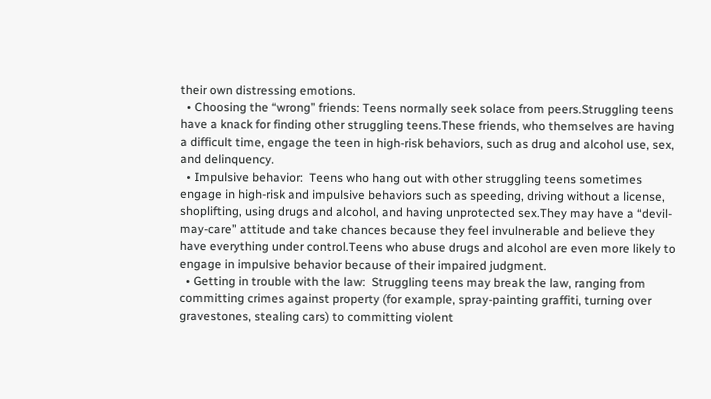their own distressing emotions.
  • Choosing the “wrong” friends: Teens normally seek solace from peers.Struggling teens have a knack for finding other struggling teens.These friends, who themselves are having a difficult time, engage the teen in high-risk behaviors, such as drug and alcohol use, sex, and delinquency.
  • Impulsive behavior:  Teens who hang out with other struggling teens sometimes engage in high-risk and impulsive behaviors such as speeding, driving without a license, shoplifting, using drugs and alcohol, and having unprotected sex.They may have a “devil-may-care” attitude and take chances because they feel invulnerable and believe they have everything under control.Teens who abuse drugs and alcohol are even more likely to engage in impulsive behavior because of their impaired judgment.
  • Getting in trouble with the law:  Struggling teens may break the law, ranging from committing crimes against property (for example, spray-painting graffiti, turning over gravestones, stealing cars) to committing violent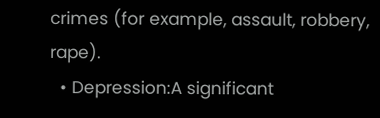crimes (for example, assault, robbery, rape).
  • Depression:A significant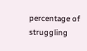percentage of struggling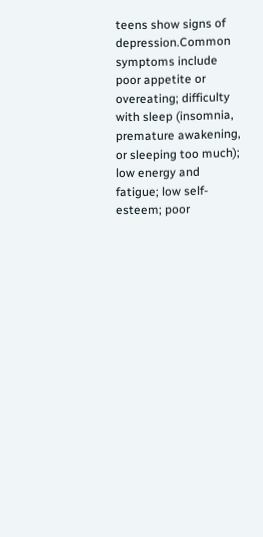teens show signs of depression.Common symptoms include poor appetite or overeating; difficulty with sleep (insomnia, premature awakening, or sleeping too much); low energy and fatigue; low self-esteem; poor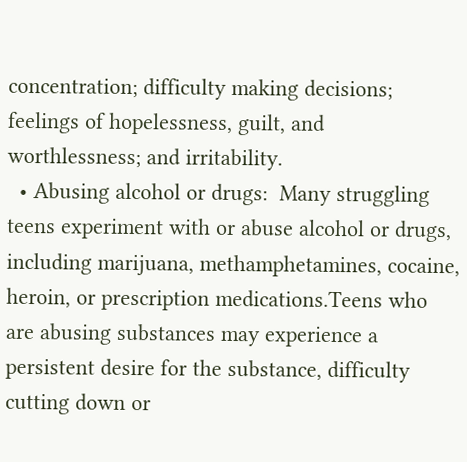concentration; difficulty making decisions; feelings of hopelessness, guilt, and worthlessness; and irritability.
  • Abusing alcohol or drugs:  Many struggling teens experiment with or abuse alcohol or drugs, including marijuana, methamphetamines, cocaine, heroin, or prescription medications.Teens who are abusing substances may experience a persistent desire for the substance, difficulty cutting down or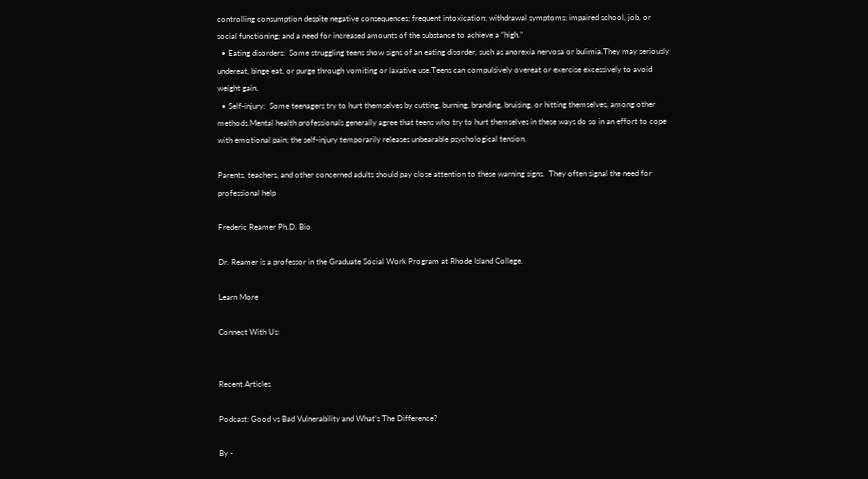controlling consumption despite negative consequences; frequent intoxication; withdrawal symptoms; impaired school, job, or social functioning; and a need for increased amounts of the substance to achieve a “high.”
  • Eating disorders:  Some struggling teens show signs of an eating disorder, such as anorexia nervosa or bulimia.They may seriously undereat, binge eat, or purge through vomiting or laxative use.Teens can compulsively overeat or exercise excessively to avoid weight gain.
  • Self-injury:  Some teenagers try to hurt themselves by cutting, burning, branding, bruising, or hitting themselves, among other methods.Mental health professionals generally agree that teens who try to hurt themselves in these ways do so in an effort to cope with emotional pain; the self-injury temporarily releases unbearable psychological tension.

Parents, teachers, and other concerned adults should pay close attention to these warning signs.  They often signal the need for professional help

Frederic Reamer Ph.D. Bio

Dr. Reamer is a professor in the Graduate Social Work Program at Rhode Island College.

Learn More

Connect With Us:


Recent Articles

Podcast: Good vs Bad Vulnerability and What’s The Difference?

By -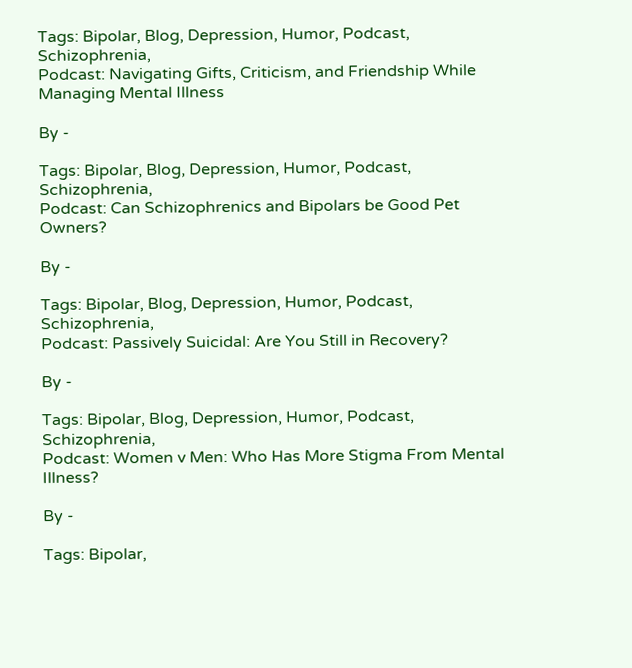Tags: Bipolar, Blog, Depression, Humor, Podcast, Schizophrenia,
Podcast: Navigating Gifts, Criticism, and Friendship While Managing Mental Illness

By -

Tags: Bipolar, Blog, Depression, Humor, Podcast, Schizophrenia,
Podcast: Can Schizophrenics and Bipolars be Good Pet Owners?

By -

Tags: Bipolar, Blog, Depression, Humor, Podcast, Schizophrenia,
Podcast: Passively Suicidal: Are You Still in Recovery?

By -

Tags: Bipolar, Blog, Depression, Humor, Podcast, Schizophrenia,
Podcast: Women v Men: Who Has More Stigma From Mental Illness?

By -

Tags: Bipolar,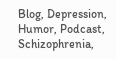Blog, Depression, Humor, Podcast, Schizophrenia,